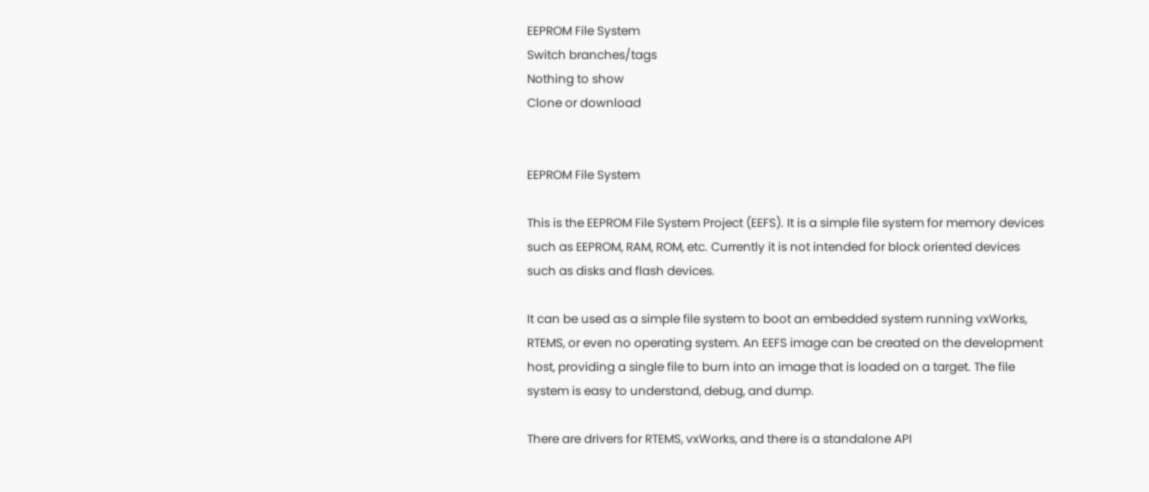EEPROM File System
Switch branches/tags
Nothing to show
Clone or download


EEPROM File System

This is the EEPROM File System Project (EEFS). It is a simple file system for memory devices such as EEPROM, RAM, ROM, etc. Currently it is not intended for block oriented devices such as disks and flash devices.

It can be used as a simple file system to boot an embedded system running vxWorks, RTEMS, or even no operating system. An EEFS image can be created on the development host, providing a single file to burn into an image that is loaded on a target. The file system is easy to understand, debug, and dump.

There are drivers for RTEMS, vxWorks, and there is a standalone API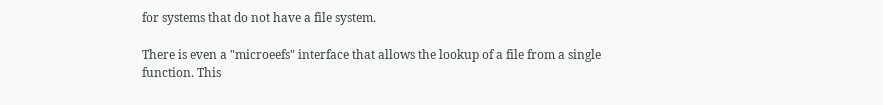for systems that do not have a file system.

There is even a "microeefs" interface that allows the lookup of a file from a single function. This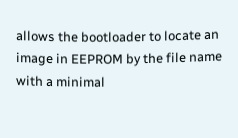allows the bootloader to locate an image in EEPROM by the file name with a minimal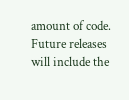amount of code. Future releases will include the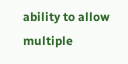ability to allow multiple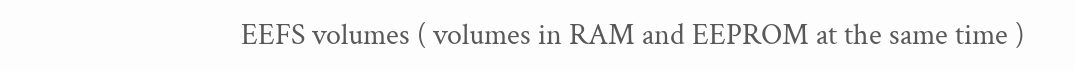EEFS volumes ( volumes in RAM and EEPROM at the same time )